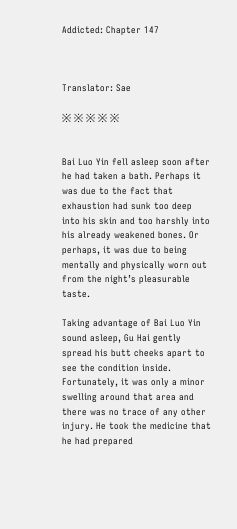Addicted: Chapter 147



Translator: Sae

※ ※ ※ ※ ※


Bai Luo Yin fell asleep soon after he had taken a bath. Perhaps it was due to the fact that exhaustion had sunk too deep into his skin and too harshly into his already weakened bones. Or perhaps, it was due to being mentally and physically worn out from the night’s pleasurable taste.

Taking advantage of Bai Luo Yin sound asleep, Gu Hai gently spread his butt cheeks apart to see the condition inside. Fortunately, it was only a minor swelling around that area and there was no trace of any other injury. He took the medicine that he had prepared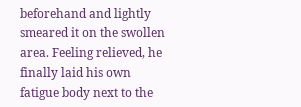beforehand and lightly smeared it on the swollen area. Feeling relieved, he finally laid his own fatigue body next to the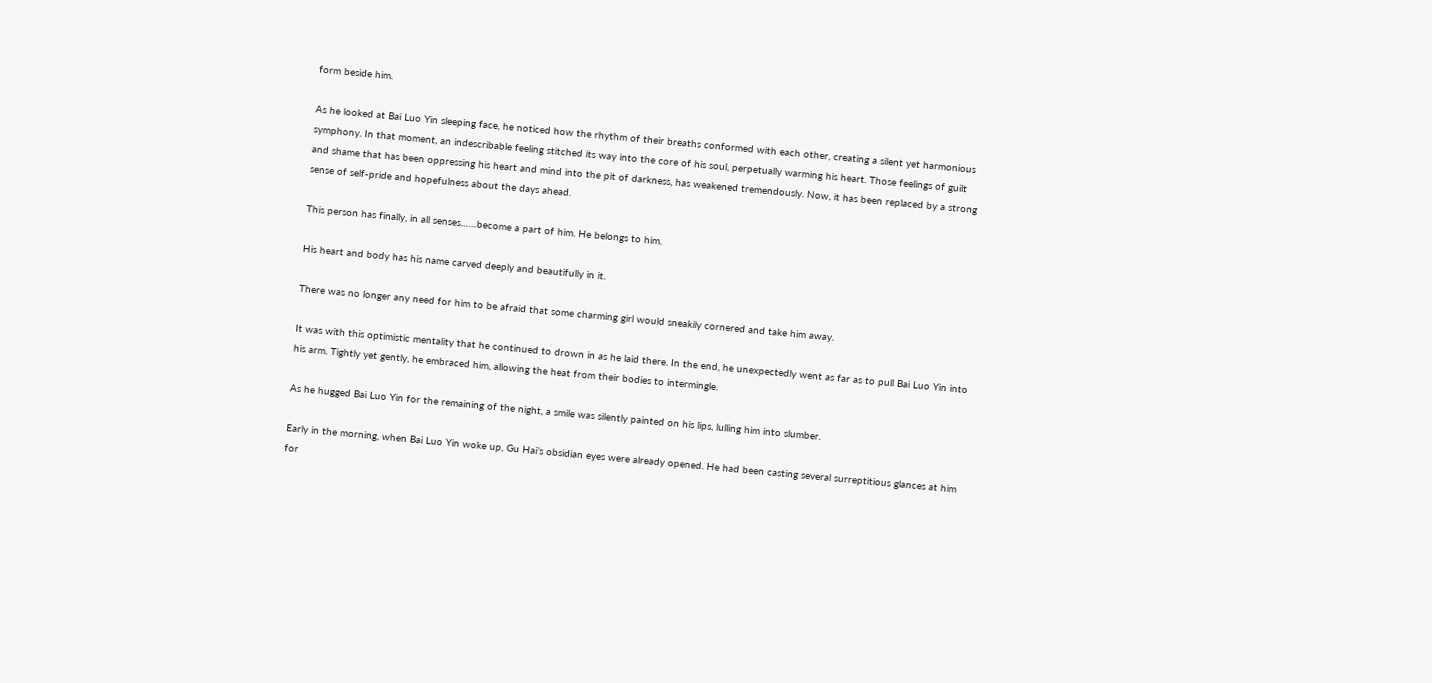form beside him.

As he looked at Bai Luo Yin sleeping face, he noticed how the rhythm of their breaths conformed with each other, creating a silent yet harmonious symphony. In that moment, an indescribable feeling stitched its way into the core of his soul, perpetually warming his heart. Those feelings of guilt and shame that has been oppressing his heart and mind into the pit of darkness, has weakened tremendously. Now, it has been replaced by a strong sense of self-pride and hopefulness about the days ahead.

This person has finally, in all senses……become a part of him. He belongs to him.

His heart and body has his name carved deeply and beautifully in it.

There was no longer any need for him to be afraid that some charming girl would sneakily cornered and take him away.

It was with this optimistic mentality that he continued to drown in as he laid there. In the end, he unexpectedly went as far as to pull Bai Luo Yin into his arm. Tightly yet gently, he embraced him, allowing the heat from their bodies to intermingle.

As he hugged Bai Luo Yin for the remaining of the night, a smile was silently painted on his lips, lulling him into slumber.

Early in the morning, when Bai Luo Yin woke up, Gu Hai’s obsidian eyes were already opened. He had been casting several surreptitious glances at him for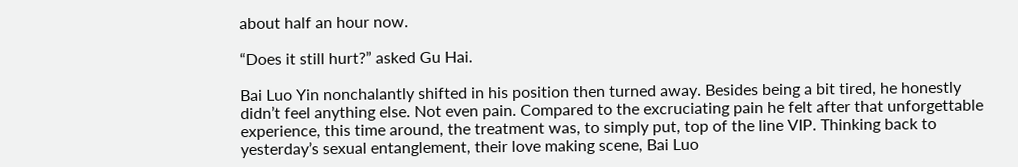about half an hour now.

“Does it still hurt?” asked Gu Hai.

Bai Luo Yin nonchalantly shifted in his position then turned away. Besides being a bit tired, he honestly didn’t feel anything else. Not even pain. Compared to the excruciating pain he felt after that unforgettable experience, this time around, the treatment was, to simply put, top of the line VIP. Thinking back to yesterday’s sexual entanglement, their love making scene, Bai Luo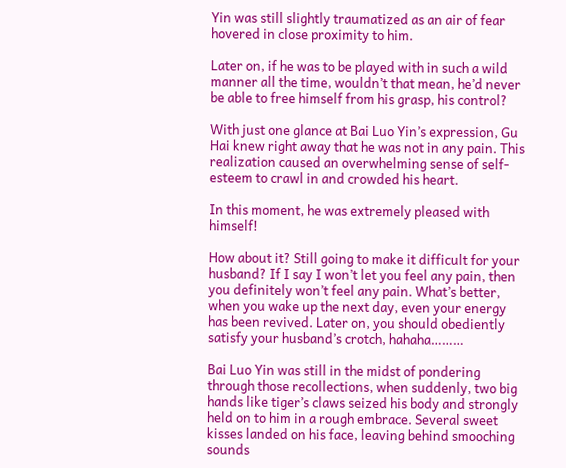Yin was still slightly traumatized as an air of fear hovered in close proximity to him.

Later on, if he was to be played with in such a wild manner all the time, wouldn’t that mean, he’d never be able to free himself from his grasp, his control?

With just one glance at Bai Luo Yin’s expression, Gu Hai knew right away that he was not in any pain. This realization caused an overwhelming sense of self-esteem to crawl in and crowded his heart.

In this moment, he was extremely pleased with himself!

How about it? Still going to make it difficult for your husband? If I say I won’t let you feel any pain, then you definitely won’t feel any pain. What’s better, when you wake up the next day, even your energy has been revived. Later on, you should obediently satisfy your husband’s crotch, hahaha………

Bai Luo Yin was still in the midst of pondering through those recollections, when suddenly, two big hands like tiger’s claws seized his body and strongly held on to him in a rough embrace. Several sweet kisses landed on his face, leaving behind smooching sounds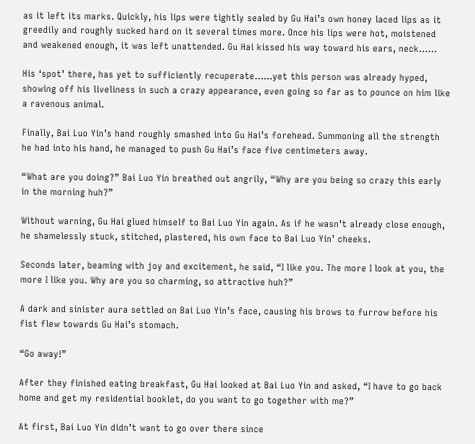as it left its marks. Quickly, his lips were tightly sealed by Gu Hai’s own honey laced lips as it greedily and roughly sucked hard on it several times more. Once his lips were hot, moistened and weakened enough, it was left unattended. Gu Hai kissed his way toward his ears, neck……

His ‘spot’ there, has yet to sufficiently recuperate……yet this person was already hyped, showing off his liveliness in such a crazy appearance, even going so far as to pounce on him like a ravenous animal.

Finally, Bai Luo Yin’s hand roughly smashed into Gu Hai’s forehead. Summoning all the strength he had into his hand, he managed to push Gu Hai’s face five centimeters away.

“What are you doing?” Bai Luo Yin breathed out angrily, “Why are you being so crazy this early in the morning huh?”

Without warning, Gu Hai glued himself to Bai Luo Yin again. As if he wasn’t already close enough, he shamelessly stuck, stitched, plastered, his own face to Bai Luo Yin’ cheeks.

Seconds later, beaming with joy and excitement, he said, “I like you. The more I look at you, the more I like you. Why are you so charming, so attractive huh?”

A dark and sinister aura settled on Bai Luo Yin’s face, causing his brows to furrow before his fist flew towards Gu Hai’s stomach.

“Go away!”

After they finished eating breakfast, Gu Hai looked at Bai Luo Yin and asked, “I have to go back home and get my residential booklet, do you want to go together with me?”

At first, Bai Luo Yin didn’t want to go over there since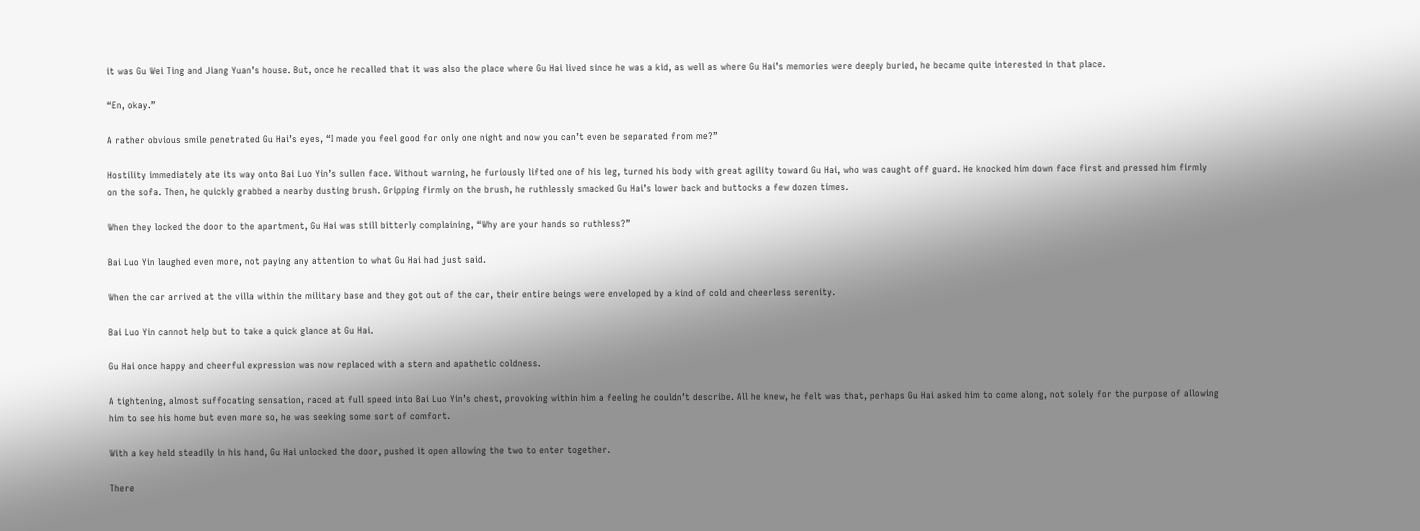it was Gu Wei Ting and Jiang Yuan’s house. But, once he recalled that it was also the place where Gu Hai lived since he was a kid, as well as where Gu Hai’s memories were deeply buried, he became quite interested in that place.

“En, okay.”

A rather obvious smile penetrated Gu Hai’s eyes, “I made you feel good for only one night and now you can’t even be separated from me?”

Hostility immediately ate its way onto Bai Luo Yin’s sullen face. Without warning, he furiously lifted one of his leg, turned his body with great agility toward Gu Hai, who was caught off guard. He knocked him down face first and pressed him firmly on the sofa. Then, he quickly grabbed a nearby dusting brush. Gripping firmly on the brush, he ruthlessly smacked Gu Hai’s lower back and buttocks a few dozen times.

When they locked the door to the apartment, Gu Hai was still bitterly complaining, “Why are your hands so ruthless?”

Bai Luo Yin laughed even more, not paying any attention to what Gu Hai had just said.

When the car arrived at the villa within the military base and they got out of the car, their entire beings were enveloped by a kind of cold and cheerless serenity.

Bai Luo Yin cannot help but to take a quick glance at Gu Hai.

Gu Hai once happy and cheerful expression was now replaced with a stern and apathetic coldness.

A tightening, almost suffocating sensation, raced at full speed into Bai Luo Yin’s chest, provoking within him a feeling he couldn’t describe. All he knew, he felt was that, perhaps Gu Hai asked him to come along, not solely for the purpose of allowing him to see his home but even more so, he was seeking some sort of comfort.

With a key held steadily in his hand, Gu Hai unlocked the door, pushed it open allowing the two to enter together.

There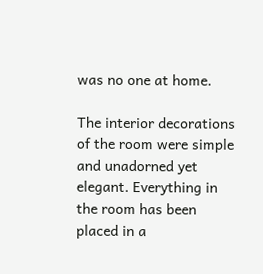was no one at home.

The interior decorations of the room were simple and unadorned yet elegant. Everything in the room has been placed in a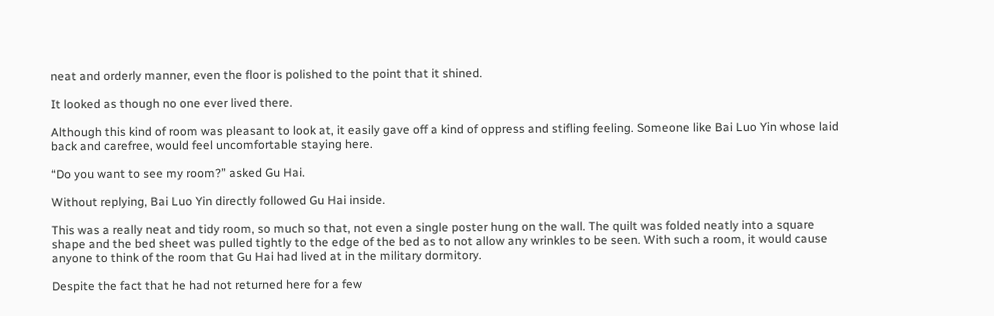neat and orderly manner, even the floor is polished to the point that it shined.

It looked as though no one ever lived there.

Although this kind of room was pleasant to look at, it easily gave off a kind of oppress and stifling feeling. Someone like Bai Luo Yin whose laid back and carefree, would feel uncomfortable staying here.

“Do you want to see my room?” asked Gu Hai.

Without replying, Bai Luo Yin directly followed Gu Hai inside.

This was a really neat and tidy room, so much so that, not even a single poster hung on the wall. The quilt was folded neatly into a square shape and the bed sheet was pulled tightly to the edge of the bed as to not allow any wrinkles to be seen. With such a room, it would cause anyone to think of the room that Gu Hai had lived at in the military dormitory.

Despite the fact that he had not returned here for a few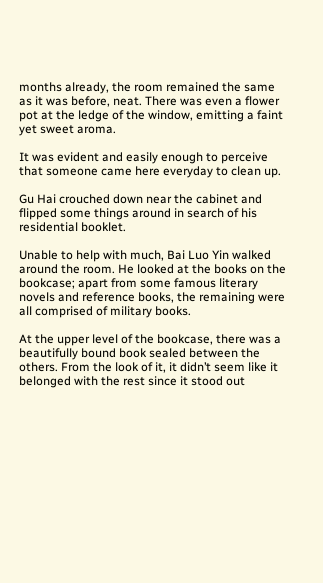months already, the room remained the same as it was before, neat. There was even a flower pot at the ledge of the window, emitting a faint yet sweet aroma.

It was evident and easily enough to perceive that someone came here everyday to clean up.

Gu Hai crouched down near the cabinet and flipped some things around in search of his residential booklet.

Unable to help with much, Bai Luo Yin walked around the room. He looked at the books on the bookcase; apart from some famous literary novels and reference books, the remaining were all comprised of military books.

At the upper level of the bookcase, there was a beautifully bound book sealed between the others. From the look of it, it didn’t seem like it belonged with the rest since it stood out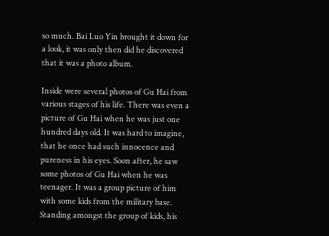so much. Bai Luo Yin brought it down for a look, it was only then did he discovered that it was a photo album.

Inside were several photos of Gu Hai from various stages of his life. There was even a picture of Gu Hai when he was just one hundred days old. It was hard to imagine, that he once had such innocence and pureness in his eyes. Soon after, he saw some photos of Gu Hai when he was teenager. It was a group picture of him with some kids from the military base. Standing amongst the group of kids, his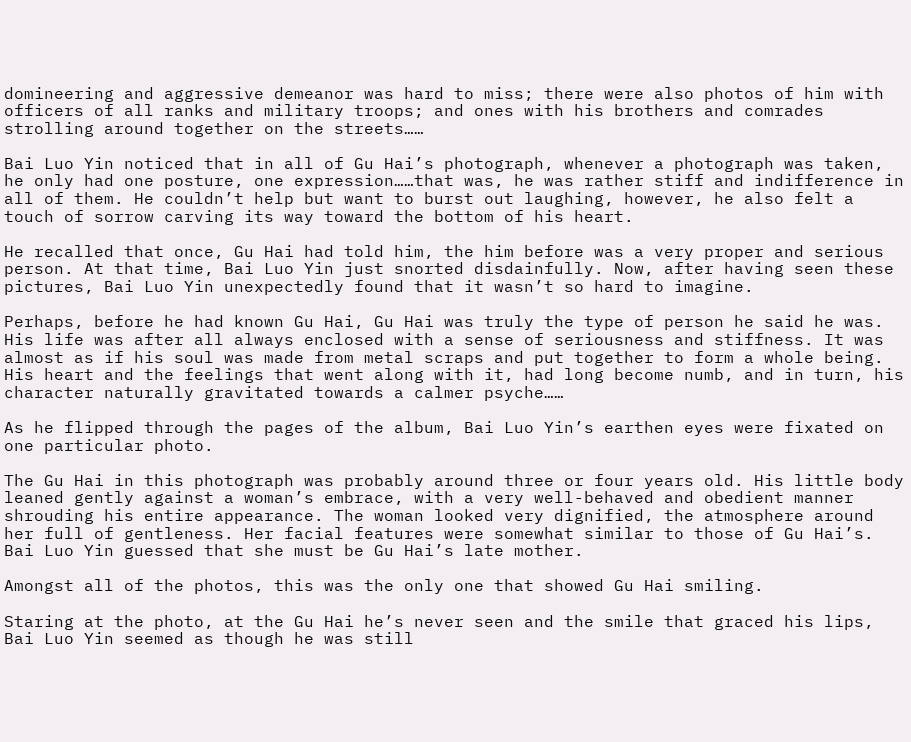domineering and aggressive demeanor was hard to miss; there were also photos of him with officers of all ranks and military troops; and ones with his brothers and comrades strolling around together on the streets……

Bai Luo Yin noticed that in all of Gu Hai’s photograph, whenever a photograph was taken, he only had one posture, one expression……that was, he was rather stiff and indifference in all of them. He couldn’t help but want to burst out laughing, however, he also felt a touch of sorrow carving its way toward the bottom of his heart.

He recalled that once, Gu Hai had told him, the him before was a very proper and serious person. At that time, Bai Luo Yin just snorted disdainfully. Now, after having seen these pictures, Bai Luo Yin unexpectedly found that it wasn’t so hard to imagine.

Perhaps, before he had known Gu Hai, Gu Hai was truly the type of person he said he was. His life was after all always enclosed with a sense of seriousness and stiffness. It was almost as if his soul was made from metal scraps and put together to form a whole being. His heart and the feelings that went along with it, had long become numb, and in turn, his character naturally gravitated towards a calmer psyche……

As he flipped through the pages of the album, Bai Luo Yin’s earthen eyes were fixated on one particular photo.

The Gu Hai in this photograph was probably around three or four years old. His little body leaned gently against a woman’s embrace, with a very well-behaved and obedient manner shrouding his entire appearance. The woman looked very dignified, the atmosphere around her full of gentleness. Her facial features were somewhat similar to those of Gu Hai’s. Bai Luo Yin guessed that she must be Gu Hai’s late mother.

Amongst all of the photos, this was the only one that showed Gu Hai smiling.

Staring at the photo, at the Gu Hai he’s never seen and the smile that graced his lips, Bai Luo Yin seemed as though he was still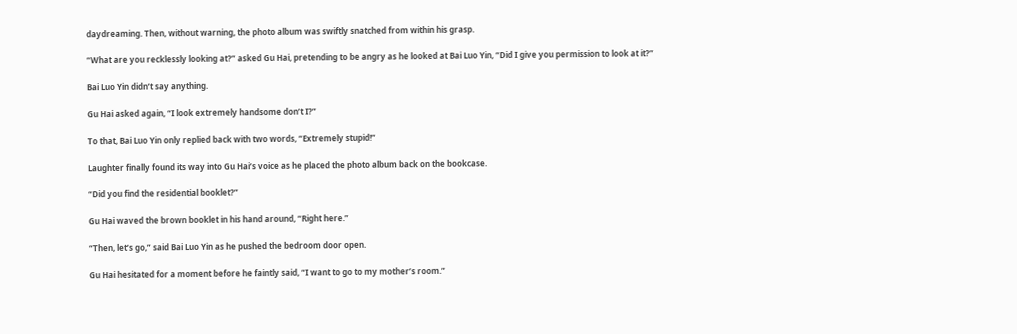daydreaming. Then, without warning, the photo album was swiftly snatched from within his grasp.

“What are you recklessly looking at?” asked Gu Hai, pretending to be angry as he looked at Bai Luo Yin, “Did I give you permission to look at it?”

Bai Luo Yin didn’t say anything.

Gu Hai asked again, “I look extremely handsome don’t I?”

To that, Bai Luo Yin only replied back with two words, “Extremely stupid!”

Laughter finally found its way into Gu Hai’s voice as he placed the photo album back on the bookcase.

“Did you find the residential booklet?”

Gu Hai waved the brown booklet in his hand around, “Right here.”

“Then, let’s go,” said Bai Luo Yin as he pushed the bedroom door open.

Gu Hai hesitated for a moment before he faintly said, “I want to go to my mother’s room.”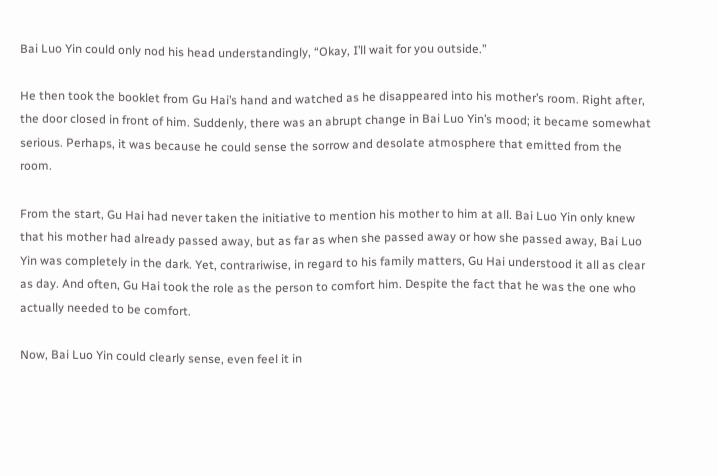Bai Luo Yin could only nod his head understandingly, “Okay, I’ll wait for you outside.”

He then took the booklet from Gu Hai’s hand and watched as he disappeared into his mother’s room. Right after, the door closed in front of him. Suddenly, there was an abrupt change in Bai Luo Yin’s mood; it became somewhat serious. Perhaps, it was because he could sense the sorrow and desolate atmosphere that emitted from the room.

From the start, Gu Hai had never taken the initiative to mention his mother to him at all. Bai Luo Yin only knew that his mother had already passed away, but as far as when she passed away or how she passed away, Bai Luo Yin was completely in the dark. Yet, contrariwise, in regard to his family matters, Gu Hai understood it all as clear as day. And often, Gu Hai took the role as the person to comfort him. Despite the fact that he was the one who actually needed to be comfort.

Now, Bai Luo Yin could clearly sense, even feel it in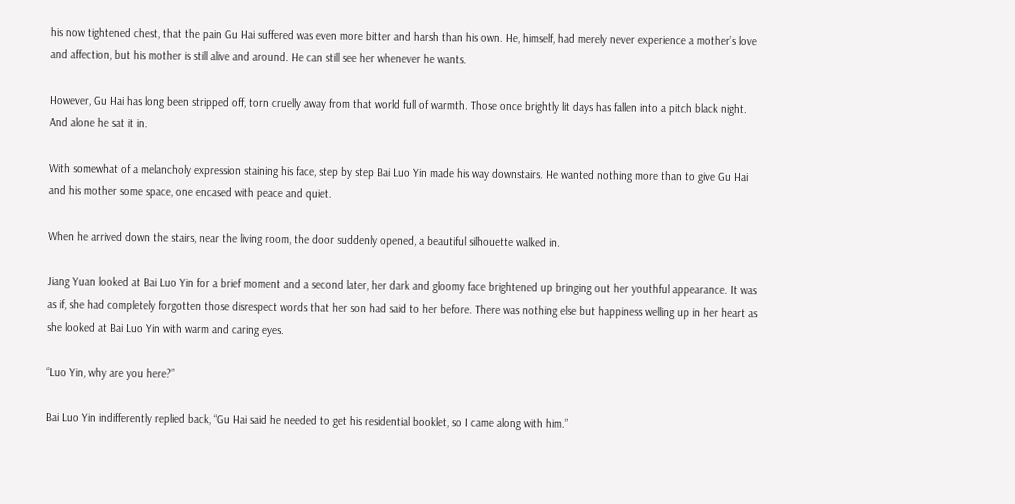his now tightened chest, that the pain Gu Hai suffered was even more bitter and harsh than his own. He, himself, had merely never experience a mother’s love and affection, but his mother is still alive and around. He can still see her whenever he wants.

However, Gu Hai has long been stripped off, torn cruelly away from that world full of warmth. Those once brightly lit days has fallen into a pitch black night. And alone he sat it in.

With somewhat of a melancholy expression staining his face, step by step Bai Luo Yin made his way downstairs. He wanted nothing more than to give Gu Hai and his mother some space, one encased with peace and quiet.

When he arrived down the stairs, near the living room, the door suddenly opened, a beautiful silhouette walked in.

Jiang Yuan looked at Bai Luo Yin for a brief moment and a second later, her dark and gloomy face brightened up bringing out her youthful appearance. It was as if, she had completely forgotten those disrespect words that her son had said to her before. There was nothing else but happiness welling up in her heart as she looked at Bai Luo Yin with warm and caring eyes.

“Luo Yin, why are you here?”

Bai Luo Yin indifferently replied back, “Gu Hai said he needed to get his residential booklet, so I came along with him.”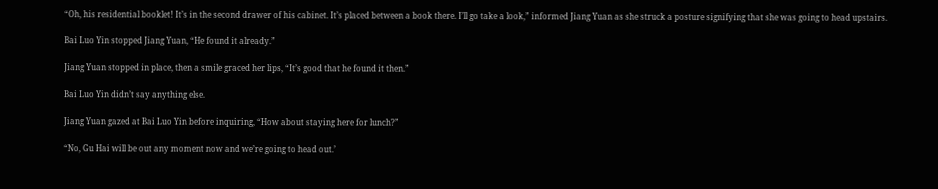“Oh, his residential booklet! It’s in the second drawer of his cabinet. It’s placed between a book there. I’ll go take a look,” informed Jiang Yuan as she struck a posture signifying that she was going to head upstairs.

Bai Luo Yin stopped Jiang Yuan, “He found it already.”

Jiang Yuan stopped in place, then a smile graced her lips, “It’s good that he found it then.”

Bai Luo Yin didn’t say anything else.

Jiang Yuan gazed at Bai Luo Yin before inquiring, “How about staying here for lunch?”

“No, Gu Hai will be out any moment now and we’re going to head out.’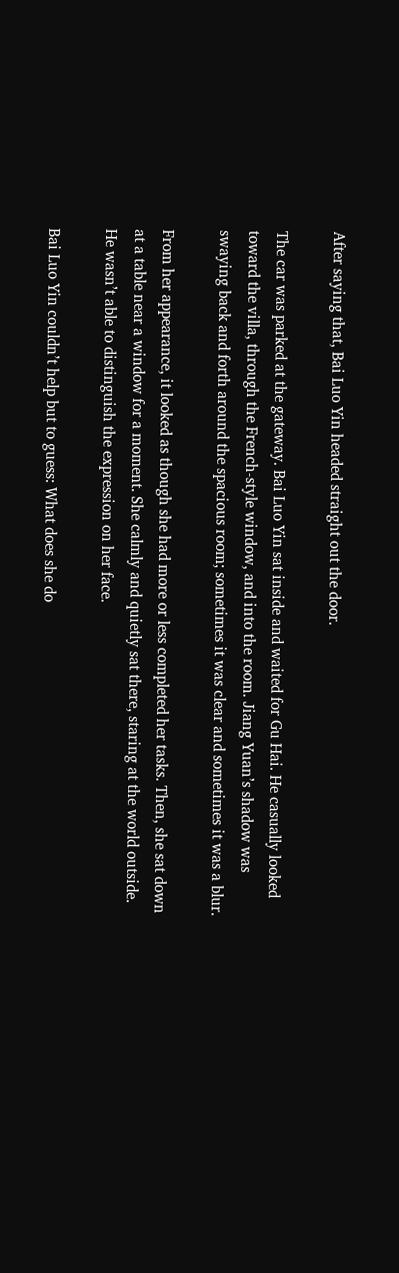After saying that, Bai Luo Yin headed straight out the door.

The car was parked at the gateway. Bai Luo Yin sat inside and waited for Gu Hai. He casually looked toward the villa, through the French-style window, and into the room. Jiang Yuan’s shadow was swaying back and forth around the spacious room; sometimes it was clear and sometimes it was a blur.

From her appearance, it looked as though she had more or less completed her tasks. Then, she sat down at a table near a window for a moment. She calmly and quietly sat there, staring at the world outside. He wasn’t able to distinguish the expression on her face.

Bai Luo Yin couldn’t help but to guess: What does she do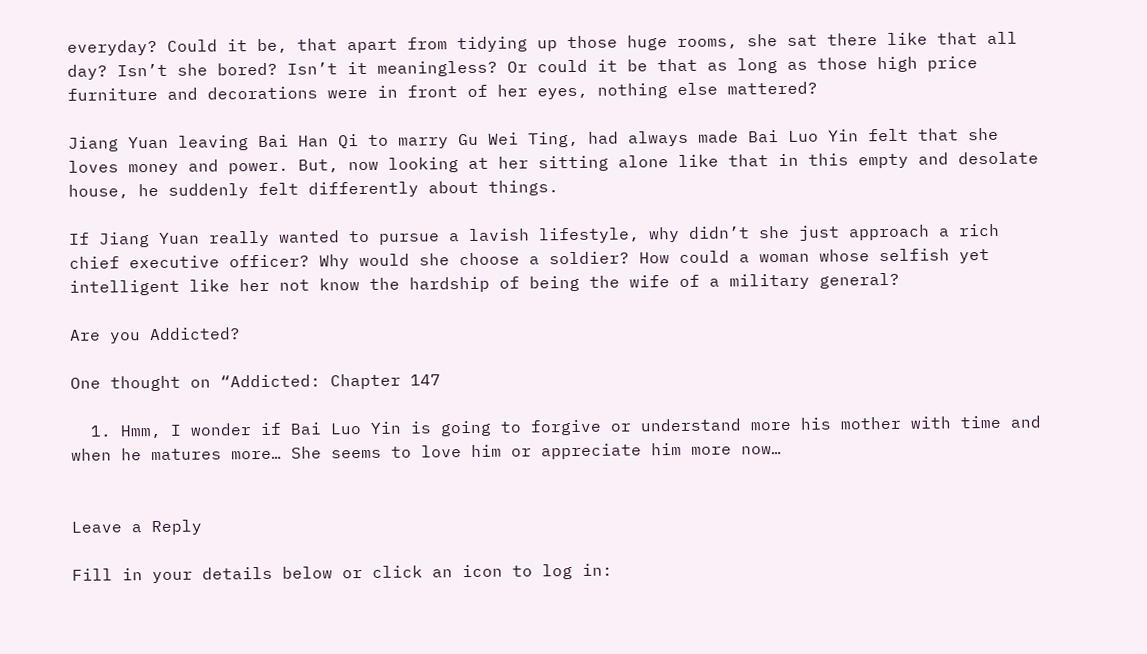everyday? Could it be, that apart from tidying up those huge rooms, she sat there like that all day? Isn’t she bored? Isn’t it meaningless? Or could it be that as long as those high price furniture and decorations were in front of her eyes, nothing else mattered?

Jiang Yuan leaving Bai Han Qi to marry Gu Wei Ting, had always made Bai Luo Yin felt that she loves money and power. But, now looking at her sitting alone like that in this empty and desolate house, he suddenly felt differently about things.

If Jiang Yuan really wanted to pursue a lavish lifestyle, why didn’t she just approach a rich chief executive officer? Why would she choose a soldier? How could a woman whose selfish yet intelligent like her not know the hardship of being the wife of a military general?

Are you Addicted?

One thought on “Addicted: Chapter 147

  1. Hmm, I wonder if Bai Luo Yin is going to forgive or understand more his mother with time and when he matures more… She seems to love him or appreciate him more now…


Leave a Reply

Fill in your details below or click an icon to log in: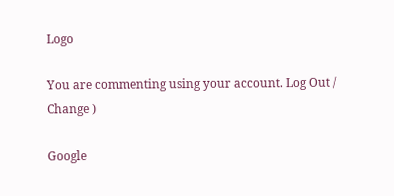Logo

You are commenting using your account. Log Out /  Change )

Google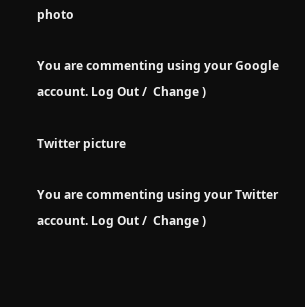photo

You are commenting using your Google account. Log Out /  Change )

Twitter picture

You are commenting using your Twitter account. Log Out /  Change )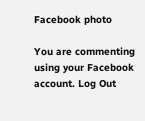Facebook photo

You are commenting using your Facebook account. Log Out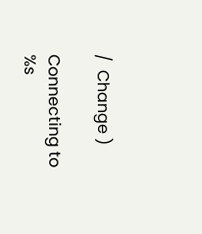/  Change )

Connecting to %s